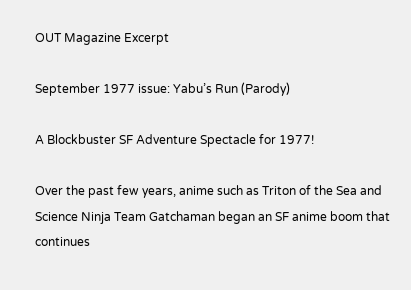OUT Magazine Excerpt

September 1977 issue: Yabu’s Run (Parody)

A Blockbuster SF Adventure Spectacle for 1977!

Over the past few years, anime such as Triton of the Sea and Science Ninja Team Gatchaman began an SF anime boom that continues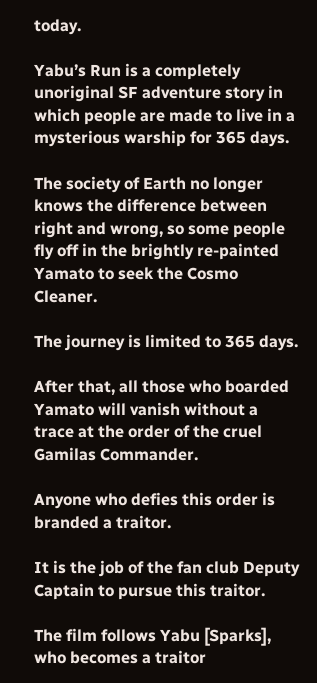today.

Yabu’s Run is a completely unoriginal SF adventure story in which people are made to live in a mysterious warship for 365 days.

The society of Earth no longer knows the difference between right and wrong, so some people fly off in the brightly re-painted Yamato to seek the Cosmo Cleaner.

The journey is limited to 365 days.

After that, all those who boarded Yamato will vanish without a trace at the order of the cruel Gamilas Commander.

Anyone who defies this order is branded a traitor.

It is the job of the fan club Deputy Captain to pursue this traitor.

The film follows Yabu [Sparks], who becomes a traitor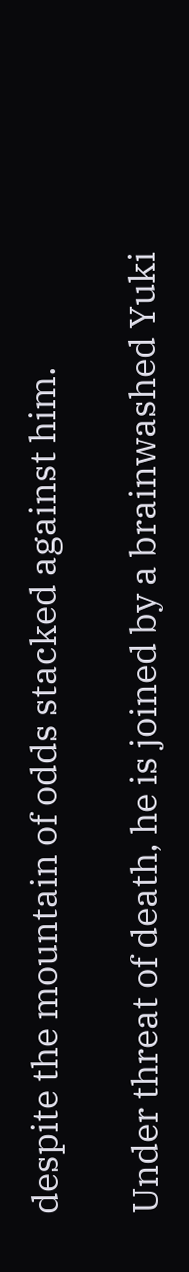despite the mountain of odds stacked against him.

Under threat of death, he is joined by a brainwashed Yuki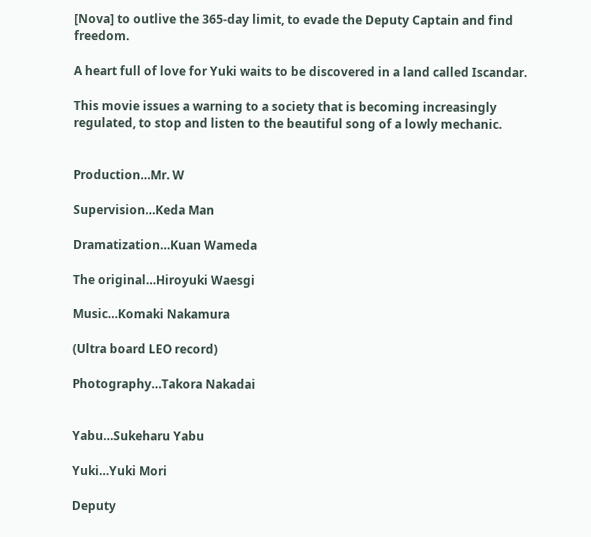[Nova] to outlive the 365-day limit, to evade the Deputy Captain and find freedom.

A heart full of love for Yuki waits to be discovered in a land called Iscandar.

This movie issues a warning to a society that is becoming increasingly regulated, to stop and listen to the beautiful song of a lowly mechanic.


Production…Mr. W

Supervision…Keda Man

Dramatization…Kuan Wameda

The original…Hiroyuki Waesgi

Music…Komaki Nakamura

(Ultra board LEO record)

Photography…Takora Nakadai


Yabu…Sukeharu Yabu

Yuki…Yuki Mori

Deputy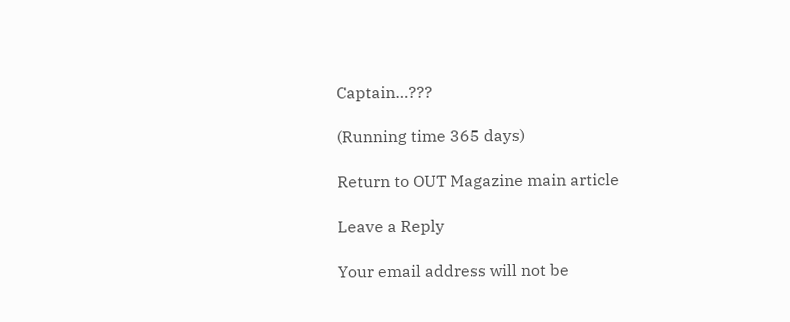Captain…???

(Running time 365 days)

Return to OUT Magazine main article

Leave a Reply

Your email address will not be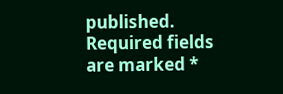published. Required fields are marked *